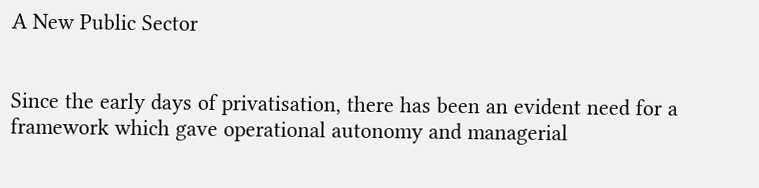A New Public Sector


Since the early days of privatisation, there has been an evident need for a framework which gave operational autonomy and managerial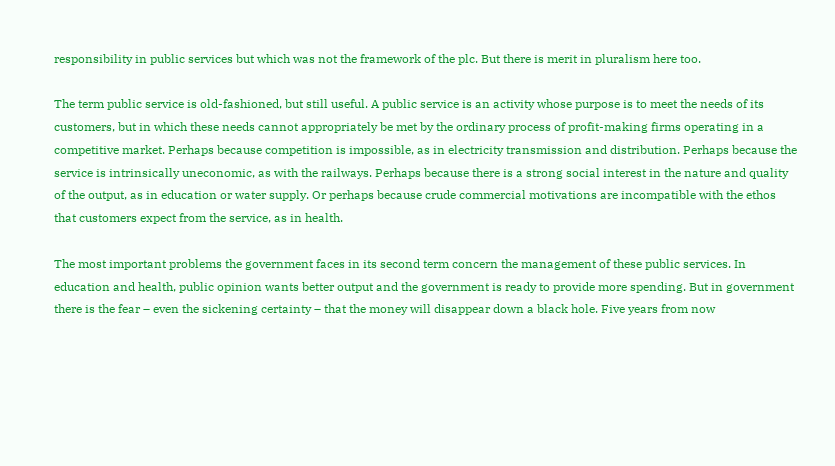responsibility in public services but which was not the framework of the plc. But there is merit in pluralism here too.

The term public service is old-fashioned, but still useful. A public service is an activity whose purpose is to meet the needs of its customers, but in which these needs cannot appropriately be met by the ordinary process of profit-making firms operating in a competitive market. Perhaps because competition is impossible, as in electricity transmission and distribution. Perhaps because the service is intrinsically uneconomic, as with the railways. Perhaps because there is a strong social interest in the nature and quality of the output, as in education or water supply. Or perhaps because crude commercial motivations are incompatible with the ethos that customers expect from the service, as in health.

The most important problems the government faces in its second term concern the management of these public services. In education and health, public opinion wants better output and the government is ready to provide more spending. But in government there is the fear – even the sickening certainty – that the money will disappear down a black hole. Five years from now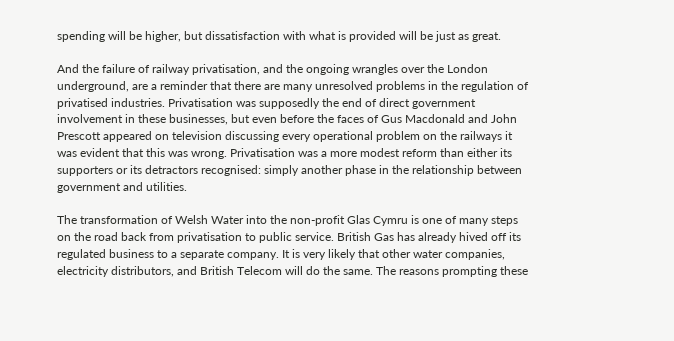spending will be higher, but dissatisfaction with what is provided will be just as great.

And the failure of railway privatisation, and the ongoing wrangles over the London underground, are a reminder that there are many unresolved problems in the regulation of privatised industries. Privatisation was supposedly the end of direct government involvement in these businesses, but even before the faces of Gus Macdonald and John Prescott appeared on television discussing every operational problem on the railways it was evident that this was wrong. Privatisation was a more modest reform than either its supporters or its detractors recognised: simply another phase in the relationship between government and utilities.

The transformation of Welsh Water into the non-profit Glas Cymru is one of many steps on the road back from privatisation to public service. British Gas has already hived off its regulated business to a separate company. It is very likely that other water companies, electricity distributors, and British Telecom will do the same. The reasons prompting these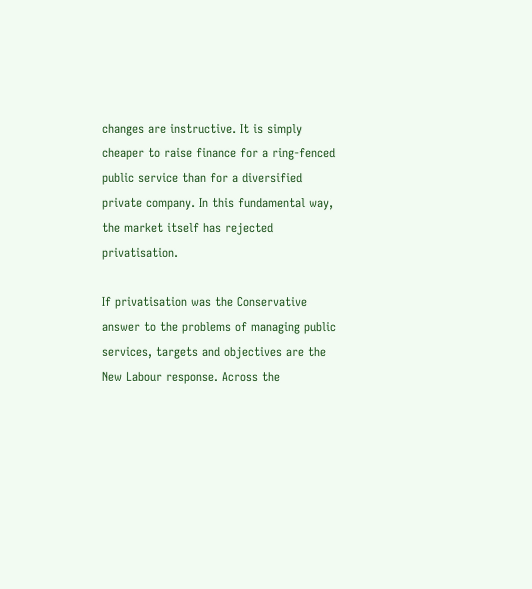changes are instructive. It is simply cheaper to raise finance for a ring-fenced public service than for a diversified private company. In this fundamental way, the market itself has rejected privatisation.

If privatisation was the Conservative answer to the problems of managing public services, targets and objectives are the New Labour response. Across the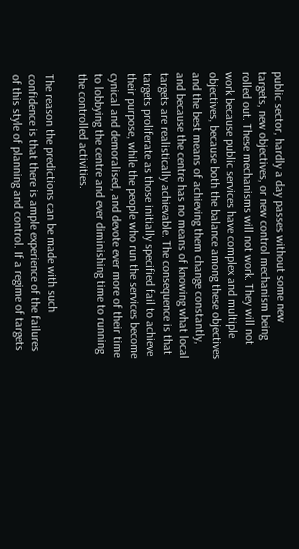public sector, hardly a day passes without some new targets, new objectives, or new control mechanism being rolled out. These mechanisms will not work. They will not work because public services have complex and multiple objectives, because both the balance among these objectives and the best means of achieving them change constantly, and because the centre has no means of knowing what local targets are realistically achievable. The consequence is that targets proliferate as those initially specified fail to achieve their purpose, while the people who run the services become cynical and demoralised, and devote ever more of their time to lobbying the centre and ever diminishing time to running the controlled activities.

The reason the predictions can be made with such confidence is that there is ample experience of the failures of this style of planning and control. If a regime of targets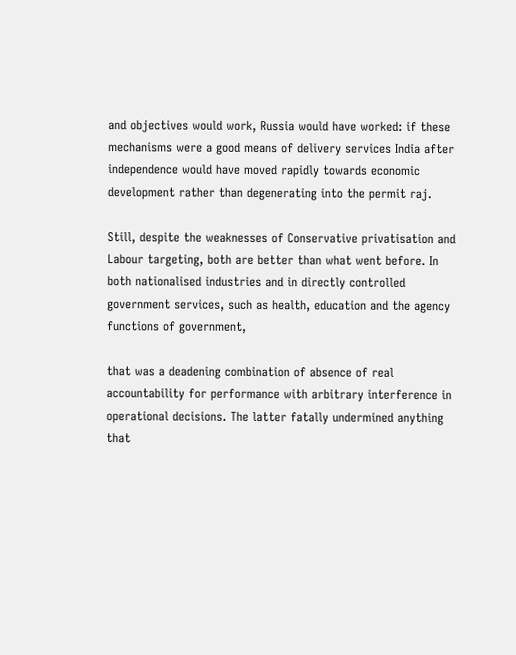and objectives would work, Russia would have worked: if these mechanisms were a good means of delivery services India after independence would have moved rapidly towards economic development rather than degenerating into the permit raj.

Still, despite the weaknesses of Conservative privatisation and Labour targeting, both are better than what went before. In both nationalised industries and in directly controlled government services, such as health, education and the agency functions of government,

that was a deadening combination of absence of real accountability for performance with arbitrary interference in operational decisions. The latter fatally undermined anything that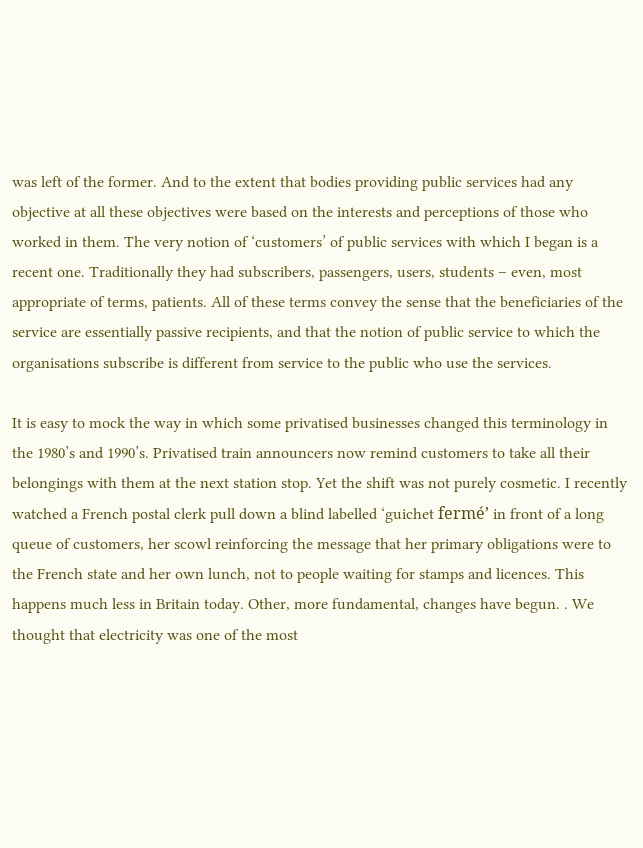was left of the former. And to the extent that bodies providing public services had any objective at all these objectives were based on the interests and perceptions of those who worked in them. The very notion of ‘customers’ of public services with which I began is a recent one. Traditionally they had subscribers, passengers, users, students – even, most appropriate of terms, patients. All of these terms convey the sense that the beneficiaries of the service are essentially passive recipients, and that the notion of public service to which the organisations subscribe is different from service to the public who use the services.

It is easy to mock the way in which some privatised businesses changed this terminology in the 1980’s and 1990’s. Privatised train announcers now remind customers to take all their belongings with them at the next station stop. Yet the shift was not purely cosmetic. I recently watched a French postal clerk pull down a blind labelled ‘guichet fermé’ in front of a long queue of customers, her scowl reinforcing the message that her primary obligations were to the French state and her own lunch, not to people waiting for stamps and licences. This happens much less in Britain today. Other, more fundamental, changes have begun. . We thought that electricity was one of the most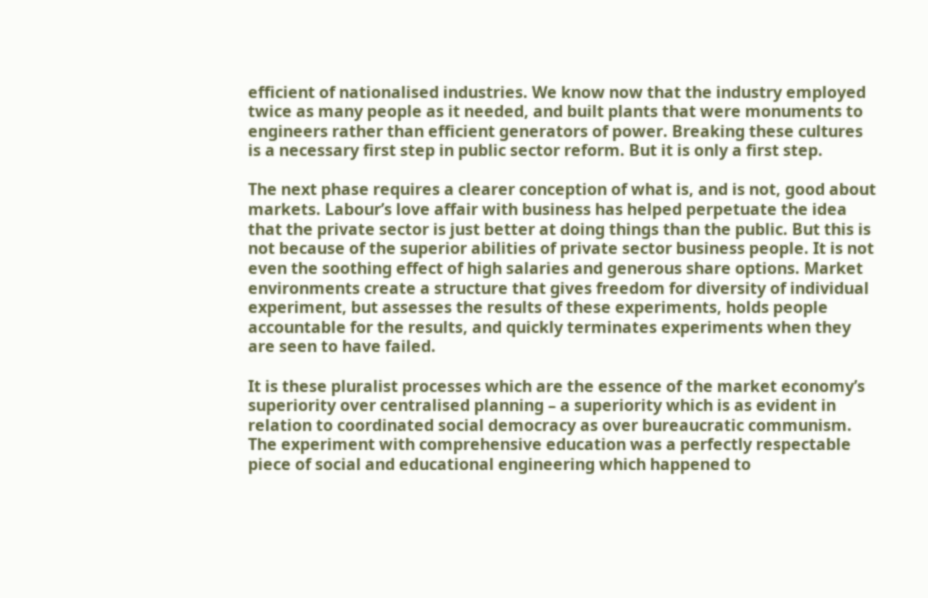efficient of nationalised industries. We know now that the industry employed twice as many people as it needed, and built plants that were monuments to engineers rather than efficient generators of power. Breaking these cultures is a necessary first step in public sector reform. But it is only a first step.

The next phase requires a clearer conception of what is, and is not, good about markets. Labour’s love affair with business has helped perpetuate the idea that the private sector is just better at doing things than the public. But this is not because of the superior abilities of private sector business people. It is not even the soothing effect of high salaries and generous share options. Market environments create a structure that gives freedom for diversity of individual experiment, but assesses the results of these experiments, holds people accountable for the results, and quickly terminates experiments when they are seen to have failed.

It is these pluralist processes which are the essence of the market economy’s superiority over centralised planning – a superiority which is as evident in relation to coordinated social democracy as over bureaucratic communism. The experiment with comprehensive education was a perfectly respectable piece of social and educational engineering which happened to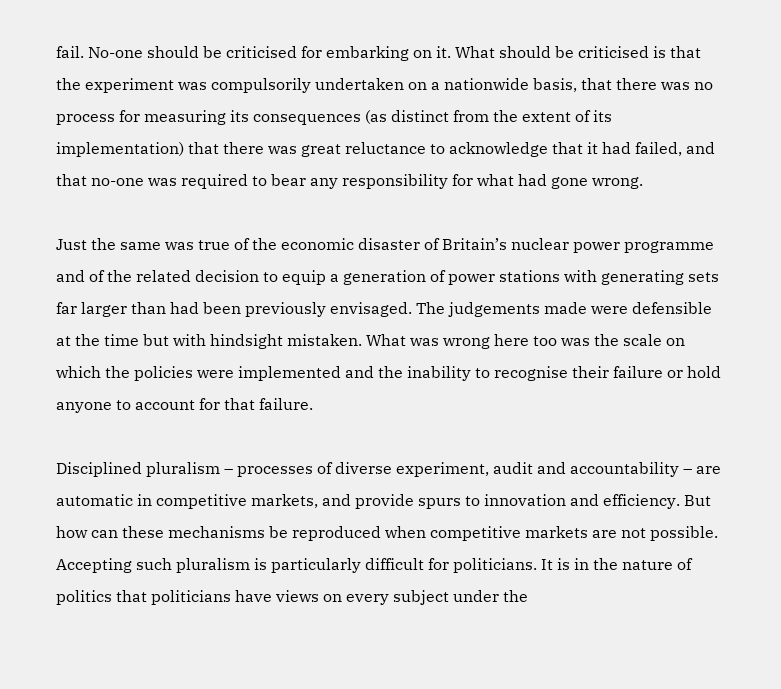fail. No-one should be criticised for embarking on it. What should be criticised is that the experiment was compulsorily undertaken on a nationwide basis, that there was no process for measuring its consequences (as distinct from the extent of its implementation) that there was great reluctance to acknowledge that it had failed, and that no-one was required to bear any responsibility for what had gone wrong.

Just the same was true of the economic disaster of Britain’s nuclear power programme and of the related decision to equip a generation of power stations with generating sets far larger than had been previously envisaged. The judgements made were defensible at the time but with hindsight mistaken. What was wrong here too was the scale on which the policies were implemented and the inability to recognise their failure or hold anyone to account for that failure.

Disciplined pluralism – processes of diverse experiment, audit and accountability – are automatic in competitive markets, and provide spurs to innovation and efficiency. But how can these mechanisms be reproduced when competitive markets are not possible. Accepting such pluralism is particularly difficult for politicians. It is in the nature of politics that politicians have views on every subject under the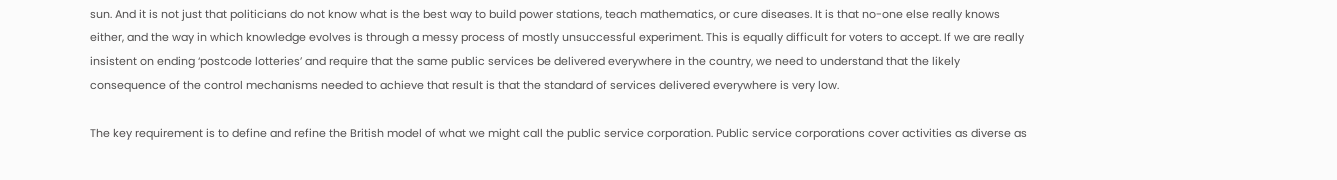sun. And it is not just that politicians do not know what is the best way to build power stations, teach mathematics, or cure diseases. It is that no-one else really knows either, and the way in which knowledge evolves is through a messy process of mostly unsuccessful experiment. This is equally difficult for voters to accept. If we are really insistent on ending ‘postcode lotteries’ and require that the same public services be delivered everywhere in the country, we need to understand that the likely consequence of the control mechanisms needed to achieve that result is that the standard of services delivered everywhere is very low.

The key requirement is to define and refine the British model of what we might call the public service corporation. Public service corporations cover activities as diverse as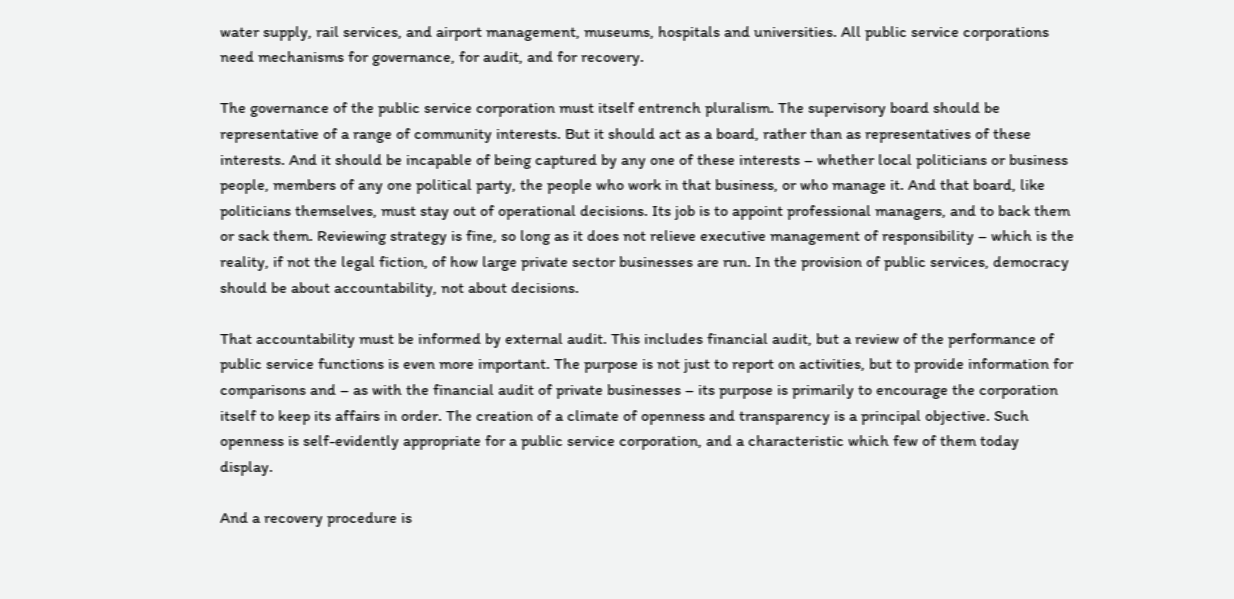water supply, rail services, and airport management, museums, hospitals and universities. All public service corporations need mechanisms for governance, for audit, and for recovery.

The governance of the public service corporation must itself entrench pluralism. The supervisory board should be representative of a range of community interests. But it should act as a board, rather than as representatives of these interests. And it should be incapable of being captured by any one of these interests – whether local politicians or business people, members of any one political party, the people who work in that business, or who manage it. And that board, like politicians themselves, must stay out of operational decisions. Its job is to appoint professional managers, and to back them or sack them. Reviewing strategy is fine, so long as it does not relieve executive management of responsibility – which is the reality, if not the legal fiction, of how large private sector businesses are run. In the provision of public services, democracy should be about accountability, not about decisions.

That accountability must be informed by external audit. This includes financial audit, but a review of the performance of public service functions is even more important. The purpose is not just to report on activities, but to provide information for comparisons and – as with the financial audit of private businesses – its purpose is primarily to encourage the corporation itself to keep its affairs in order. The creation of a climate of openness and transparency is a principal objective. Such openness is self-evidently appropriate for a public service corporation, and a characteristic which few of them today display.

And a recovery procedure is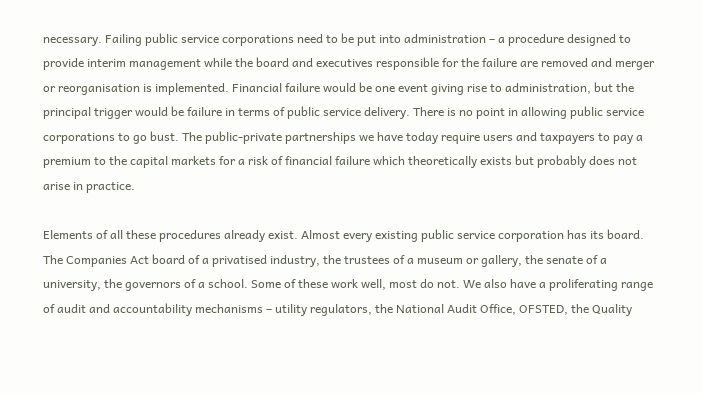necessary. Failing public service corporations need to be put into administration – a procedure designed to provide interim management while the board and executives responsible for the failure are removed and merger or reorganisation is implemented. Financial failure would be one event giving rise to administration, but the principal trigger would be failure in terms of public service delivery. There is no point in allowing public service corporations to go bust. The public-private partnerships we have today require users and taxpayers to pay a premium to the capital markets for a risk of financial failure which theoretically exists but probably does not arise in practice.

Elements of all these procedures already exist. Almost every existing public service corporation has its board. The Companies Act board of a privatised industry, the trustees of a museum or gallery, the senate of a university, the governors of a school. Some of these work well, most do not. We also have a proliferating range of audit and accountability mechanisms – utility regulators, the National Audit Office, OFSTED, the Quality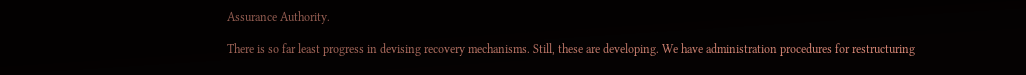Assurance Authority.

There is so far least progress in devising recovery mechanisms. Still, these are developing. We have administration procedures for restructuring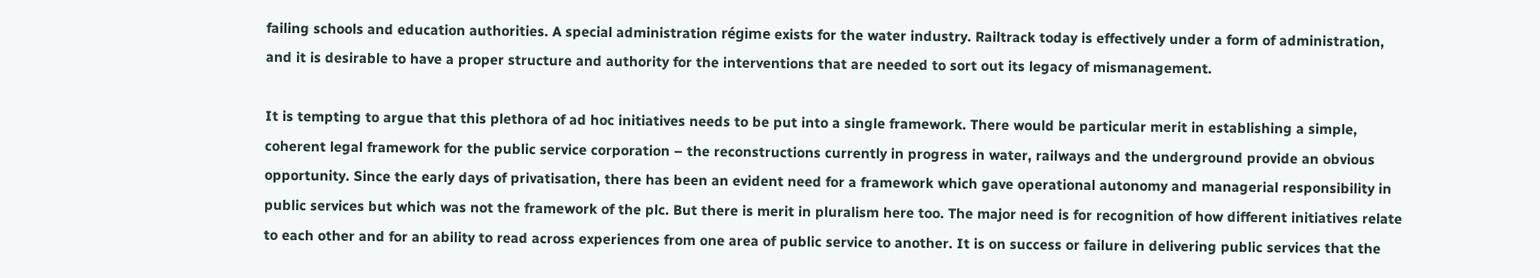failing schools and education authorities. A special administration régime exists for the water industry. Railtrack today is effectively under a form of administration, and it is desirable to have a proper structure and authority for the interventions that are needed to sort out its legacy of mismanagement.

It is tempting to argue that this plethora of ad hoc initiatives needs to be put into a single framework. There would be particular merit in establishing a simple, coherent legal framework for the public service corporation – the reconstructions currently in progress in water, railways and the underground provide an obvious opportunity. Since the early days of privatisation, there has been an evident need for a framework which gave operational autonomy and managerial responsibility in public services but which was not the framework of the plc. But there is merit in pluralism here too. The major need is for recognition of how different initiatives relate to each other and for an ability to read across experiences from one area of public service to another. It is on success or failure in delivering public services that the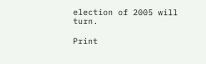election of 2005 will turn.

Print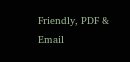Friendly, PDF & Email